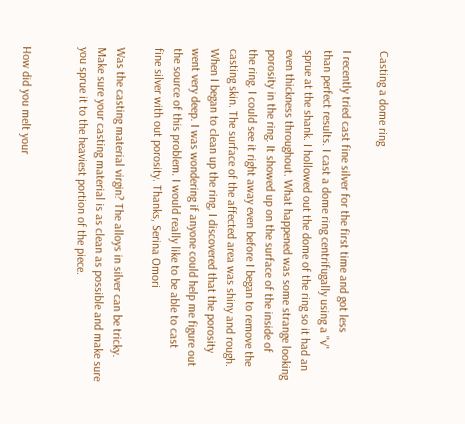Casting a dome ring

I recently tried cast fine silver for the first time and got less
than perfect results. I cast a dome ring centrifugally using a "v"
sprue at the shank. I hollowed out the dome of the ring so it had an
even thickness throughout. What happened was some strange looking
porosity in the ring. It showed up on the surface of the inside of
the ring. I could see it right away even before I began to remove the
casting skin. The surface of the affected area was shiny and rough.
When I began to clean up the ring, I discovered that the porosity
went very deep. I was wondering if anyone could help me figure out
the source of this problem. I would really like to be able to cast
fine silver with out porosity. Thanks, Serina Omori

Was the casting material virgin? The alloys in silver can be tricky.
Make sure your casting material is as clean as possible and make sure
you sprue it to the heaviest portion of the piece.


How did you melt your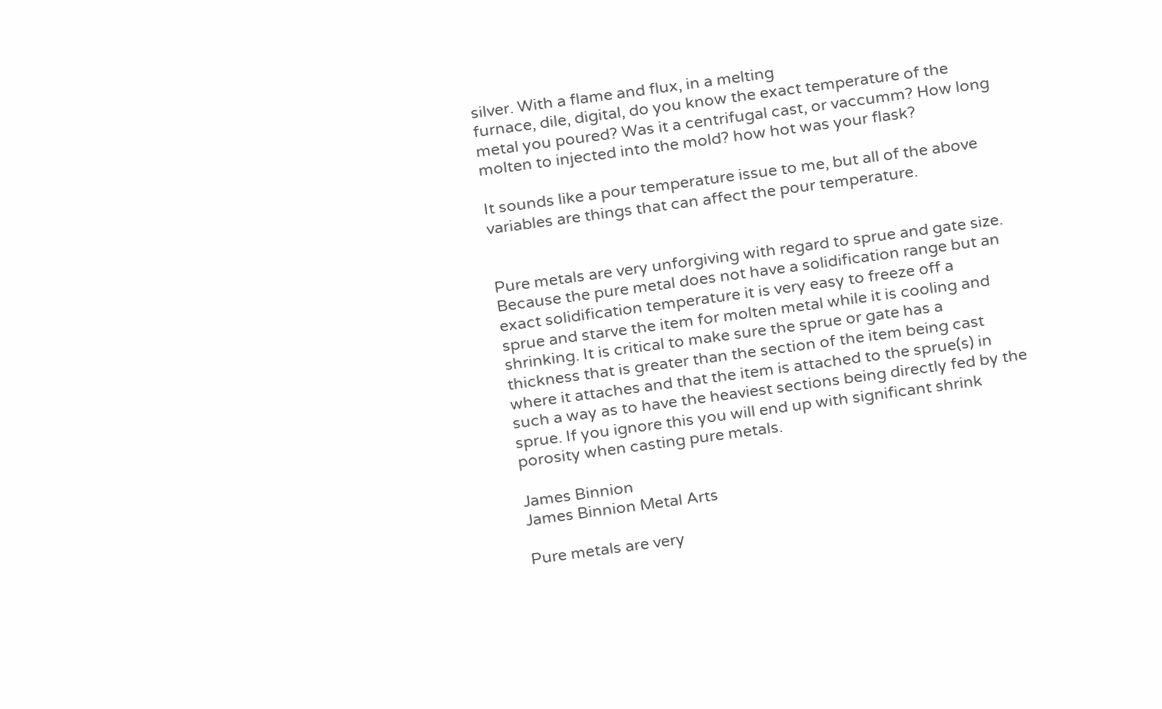silver. With a flame and flux, in a melting
furnace, dile, digital, do you know the exact temperature of the
metal you poured? Was it a centrifugal cast, or vaccumm? How long
molten to injected into the mold? how hot was your flask?

It sounds like a pour temperature issue to me, but all of the above
variables are things that can affect the pour temperature.


Pure metals are very unforgiving with regard to sprue and gate size.
Because the pure metal does not have a solidification range but an
exact solidification temperature it is very easy to freeze off a
sprue and starve the item for molten metal while it is cooling and
shrinking. It is critical to make sure the sprue or gate has a
thickness that is greater than the section of the item being cast
where it attaches and that the item is attached to the sprue(s) in
such a way as to have the heaviest sections being directly fed by the
sprue. If you ignore this you will end up with significant shrink
porosity when casting pure metals.

James Binnion
James Binnion Metal Arts

Pure metals are very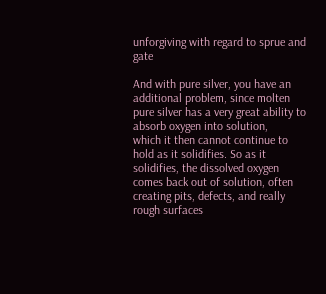unforgiving with regard to sprue and gate

And with pure silver, you have an additional problem, since molten
pure silver has a very great ability to absorb oxygen into solution,
which it then cannot continue to hold as it solidifies. So as it
solidifies, the dissolved oxygen comes back out of solution, often
creating pits, defects, and really rough surfaces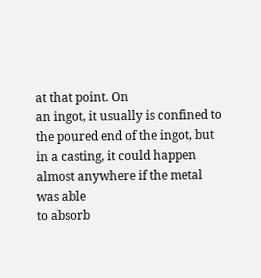at that point. On
an ingot, it usually is confined to the poured end of the ingot, but
in a casting, it could happen almost anywhere if the metal was able
to absorb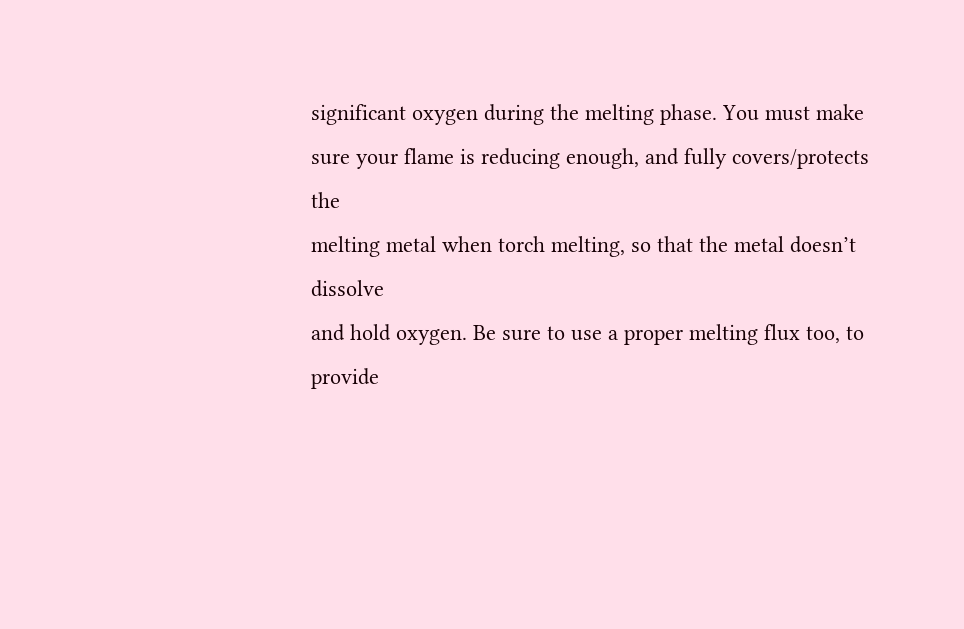significant oxygen during the melting phase. You must make
sure your flame is reducing enough, and fully covers/protects the
melting metal when torch melting, so that the metal doesn’t dissolve
and hold oxygen. Be sure to use a proper melting flux too, to
provide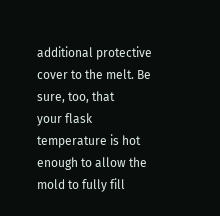additional protective cover to the melt. Be sure, too, that
your flask temperature is hot enough to allow the mold to fully fill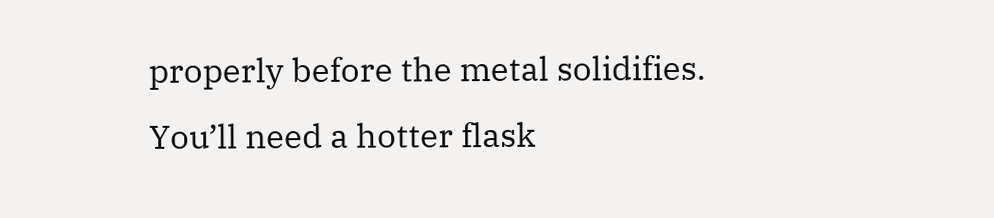properly before the metal solidifies. You’ll need a hotter flask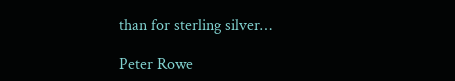than for sterling silver…

Peter Rowe